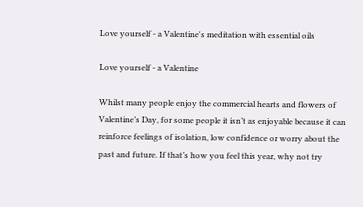Love yourself - a Valentine's meditation with essential oils

Love yourself - a Valentine

Whilst many people enjoy the commercial hearts and flowers of Valentine’s Day, for some people it isn’t as enjoyable because it can reinforce feelings of isolation, low confidence or worry about the past and future. If that’s how you feel this year, why not try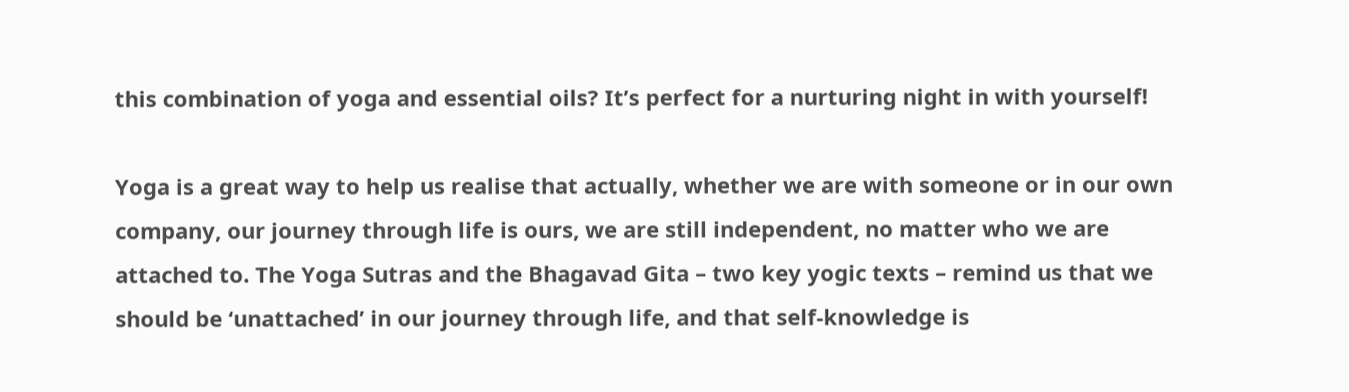this combination of yoga and essential oils? It’s perfect for a nurturing night in with yourself!

Yoga is a great way to help us realise that actually, whether we are with someone or in our own company, our journey through life is ours, we are still independent, no matter who we are attached to. The Yoga Sutras and the Bhagavad Gita – two key yogic texts – remind us that we should be ‘unattached’ in our journey through life, and that self-knowledge is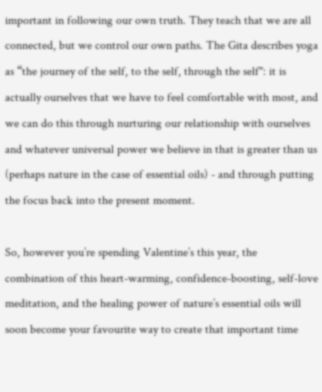important in following our own truth. They teach that we are all connected, but we control our own paths. The Gita describes yoga as “the journey of the self, to the self, through the self": it is actually ourselves that we have to feel comfortable with most, and we can do this through nurturing our relationship with ourselves and whatever universal power we believe in that is greater than us (perhaps nature in the case of essential oils) - and through putting the focus back into the present moment.

So, however you’re spending Valentine’s this year, the combination of this heart-warming, confidence-boosting, self-love meditation, and the healing power of nature’s essential oils will soon become your favourite way to create that important time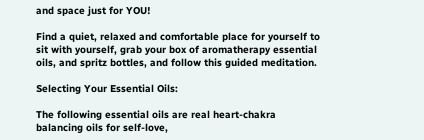and space just for YOU!

Find a quiet, relaxed and comfortable place for yourself to sit with yourself, grab your box of aromatherapy essential oils, and spritz bottles, and follow this guided meditation.

Selecting Your Essential Oils:

The following essential oils are real heart-chakra balancing oils for self-love,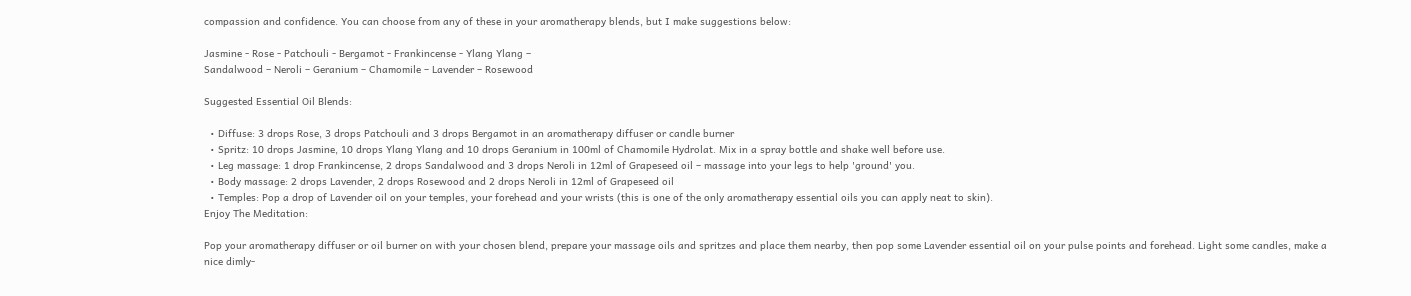compassion and confidence. You can choose from any of these in your aromatherapy blends, but I make suggestions below:

Jasmine - Rose - Patchouli - Bergamot - Frankincense - Ylang Ylang –
Sandalwood – Neroli – Geranium – Chamomile – Lavender – Rosewood

Suggested Essential Oil Blends:

  • Diffuse: 3 drops Rose, 3 drops Patchouli and 3 drops Bergamot in an aromatherapy diffuser or candle burner
  • Spritz: 10 drops Jasmine, 10 drops Ylang Ylang and 10 drops Geranium in 100ml of Chamomile Hydrolat. Mix in a spray bottle and shake well before use.
  • Leg massage: 1 drop Frankincense, 2 drops Sandalwood and 3 drops Neroli in 12ml of Grapeseed oil – massage into your legs to help 'ground' you.
  • Body massage: 2 drops Lavender, 2 drops Rosewood and 2 drops Neroli in 12ml of Grapeseed oil
  • Temples: Pop a drop of Lavender oil on your temples, your forehead and your wrists (this is one of the only aromatherapy essential oils you can apply neat to skin).
Enjoy The Meditation:

Pop your aromatherapy diffuser or oil burner on with your chosen blend, prepare your massage oils and spritzes and place them nearby, then pop some Lavender essential oil on your pulse points and forehead. Light some candles, make a nice dimly-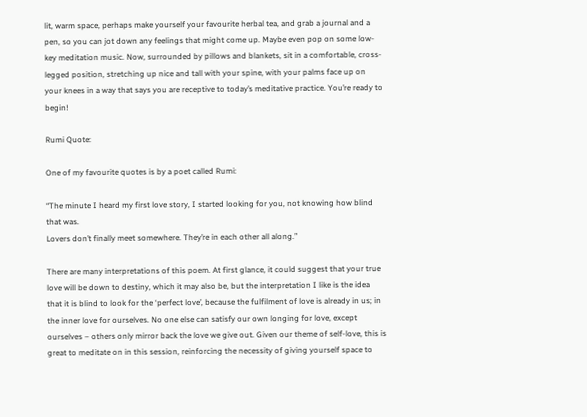lit, warm space, perhaps make yourself your favourite herbal tea, and grab a journal and a pen, so you can jot down any feelings that might come up. Maybe even pop on some low-key meditation music. Now, surrounded by pillows and blankets, sit in a comfortable, cross-legged position, stretching up nice and tall with your spine, with your palms face up on your knees in a way that says you are receptive to today’s meditative practice. You’re ready to begin!

Rumi Quote:

One of my favourite quotes is by a poet called Rumi:

“The minute I heard my first love story, I started looking for you, not knowing how blind that was.
Lovers don’t finally meet somewhere. They’re in each other all along.”

There are many interpretations of this poem. At first glance, it could suggest that your true love will be down to destiny, which it may also be, but the interpretation I like is the idea that it is blind to look for the ‘perfect love’, because the fulfilment of love is already in us; in the inner love for ourselves. No one else can satisfy our own longing for love, except ourselves – others only mirror back the love we give out. Given our theme of self-love, this is great to meditate on in this session, reinforcing the necessity of giving yourself space to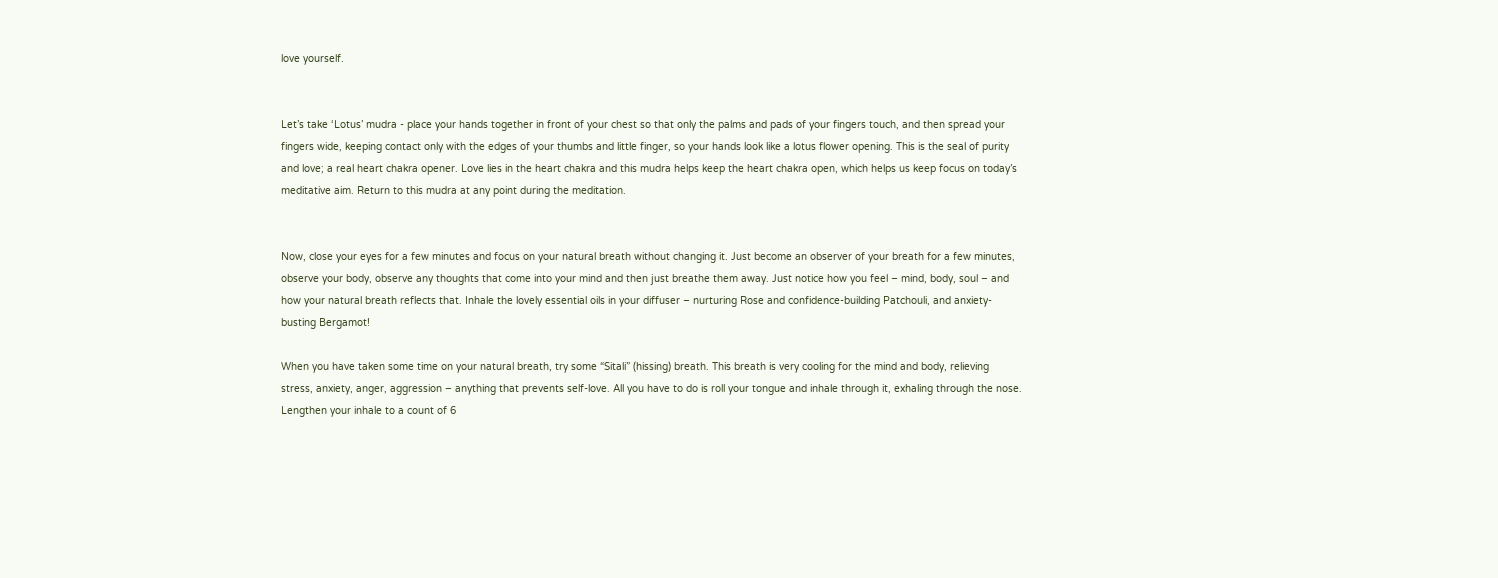love yourself.


Let’s take ‘Lotus’ mudra - place your hands together in front of your chest so that only the palms and pads of your fingers touch, and then spread your fingers wide, keeping contact only with the edges of your thumbs and little finger, so your hands look like a lotus flower opening. This is the seal of purity and love; a real heart chakra opener. Love lies in the heart chakra and this mudra helps keep the heart chakra open, which helps us keep focus on today’s meditative aim. Return to this mudra at any point during the meditation.


Now, close your eyes for a few minutes and focus on your natural breath without changing it. Just become an observer of your breath for a few minutes, observe your body, observe any thoughts that come into your mind and then just breathe them away. Just notice how you feel – mind, body, soul – and how your natural breath reflects that. Inhale the lovely essential oils in your diffuser – nurturing Rose and confidence-building Patchouli, and anxiety-busting Bergamot!

When you have taken some time on your natural breath, try some “Sitali” (hissing) breath. This breath is very cooling for the mind and body, relieving stress, anxiety, anger, aggression – anything that prevents self-love. All you have to do is roll your tongue and inhale through it, exhaling through the nose. Lengthen your inhale to a count of 6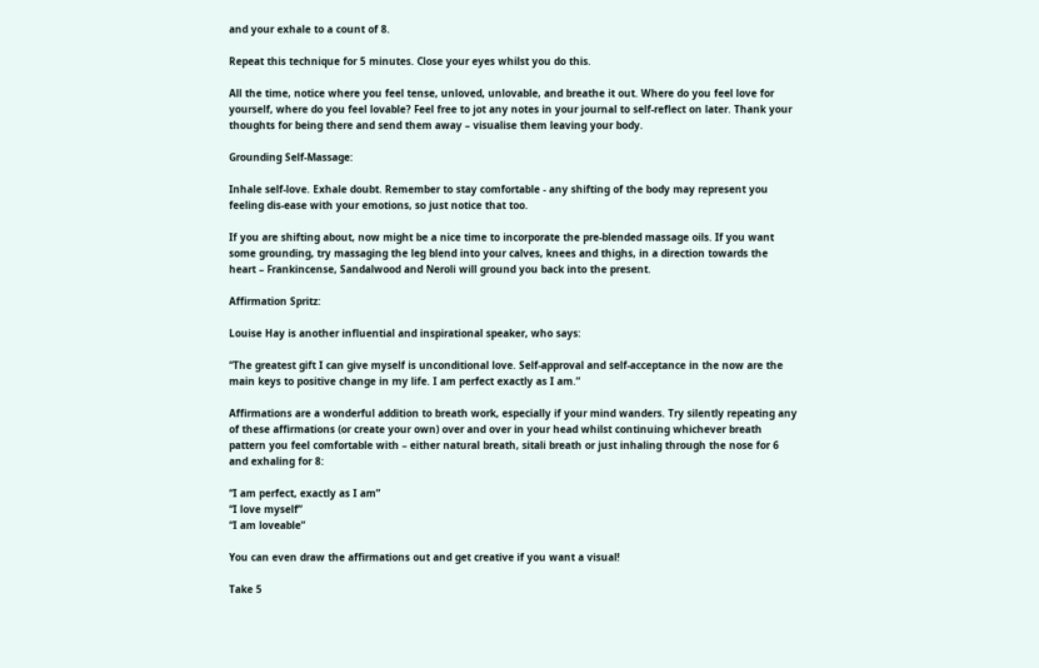and your exhale to a count of 8.

Repeat this technique for 5 minutes. Close your eyes whilst you do this.

All the time, notice where you feel tense, unloved, unlovable, and breathe it out. Where do you feel love for yourself, where do you feel lovable? Feel free to jot any notes in your journal to self-reflect on later. Thank your thoughts for being there and send them away – visualise them leaving your body.

Grounding Self-Massage:

Inhale self-love. Exhale doubt. Remember to stay comfortable - any shifting of the body may represent you feeling dis-ease with your emotions, so just notice that too.

If you are shifting about, now might be a nice time to incorporate the pre-blended massage oils. If you want some grounding, try massaging the leg blend into your calves, knees and thighs, in a direction towards the heart – Frankincense, Sandalwood and Neroli will ground you back into the present.

Affirmation Spritz:

Louise Hay is another influential and inspirational speaker, who says:

“The greatest gift I can give myself is unconditional love. Self-approval and self-acceptance in the now are the main keys to positive change in my life. I am perfect exactly as I am.”

Affirmations are a wonderful addition to breath work, especially if your mind wanders. Try silently repeating any of these affirmations (or create your own) over and over in your head whilst continuing whichever breath pattern you feel comfortable with – either natural breath, sitali breath or just inhaling through the nose for 6 and exhaling for 8:

“I am perfect, exactly as I am”
“I love myself”
“I am loveable”

You can even draw the affirmations out and get creative if you want a visual!

Take 5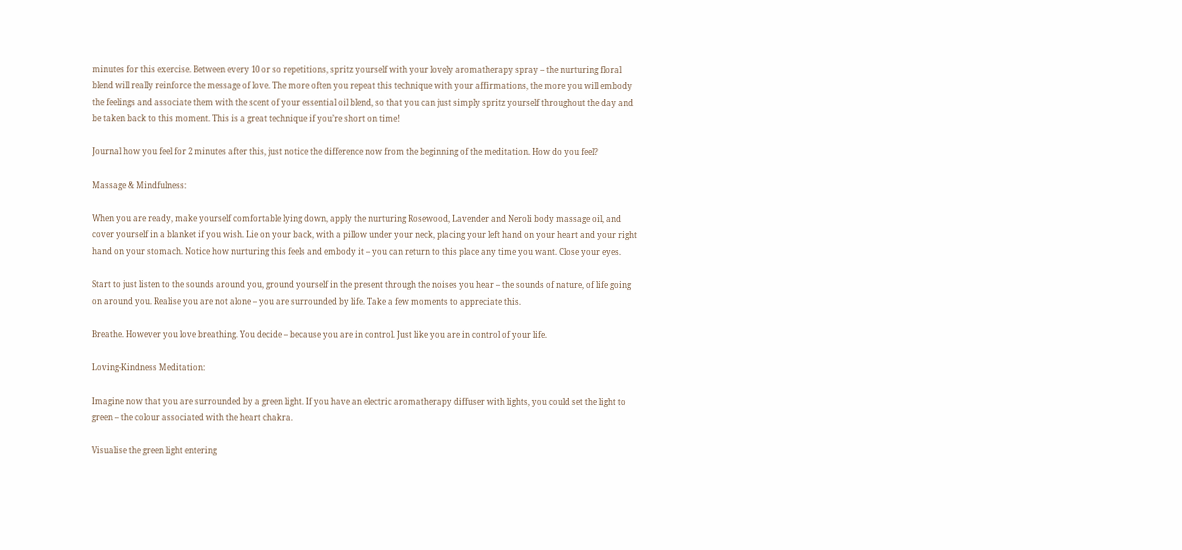minutes for this exercise. Between every 10 or so repetitions, spritz yourself with your lovely aromatherapy spray – the nurturing floral blend will really reinforce the message of love. The more often you repeat this technique with your affirmations, the more you will embody the feelings and associate them with the scent of your essential oil blend, so that you can just simply spritz yourself throughout the day and be taken back to this moment. This is a great technique if you’re short on time!

Journal how you feel for 2 minutes after this, just notice the difference now from the beginning of the meditation. How do you feel?

Massage & Mindfulness:

When you are ready, make yourself comfortable lying down, apply the nurturing Rosewood, Lavender and Neroli body massage oil, and cover yourself in a blanket if you wish. Lie on your back, with a pillow under your neck, placing your left hand on your heart and your right hand on your stomach. Notice how nurturing this feels and embody it – you can return to this place any time you want. Close your eyes.

Start to just listen to the sounds around you, ground yourself in the present through the noises you hear – the sounds of nature, of life going on around you. Realise you are not alone – you are surrounded by life. Take a few moments to appreciate this.

Breathe. However you love breathing. You decide – because you are in control. Just like you are in control of your life.

Loving-Kindness Meditation:

Imagine now that you are surrounded by a green light. If you have an electric aromatherapy diffuser with lights, you could set the light to green – the colour associated with the heart chakra.

Visualise the green light entering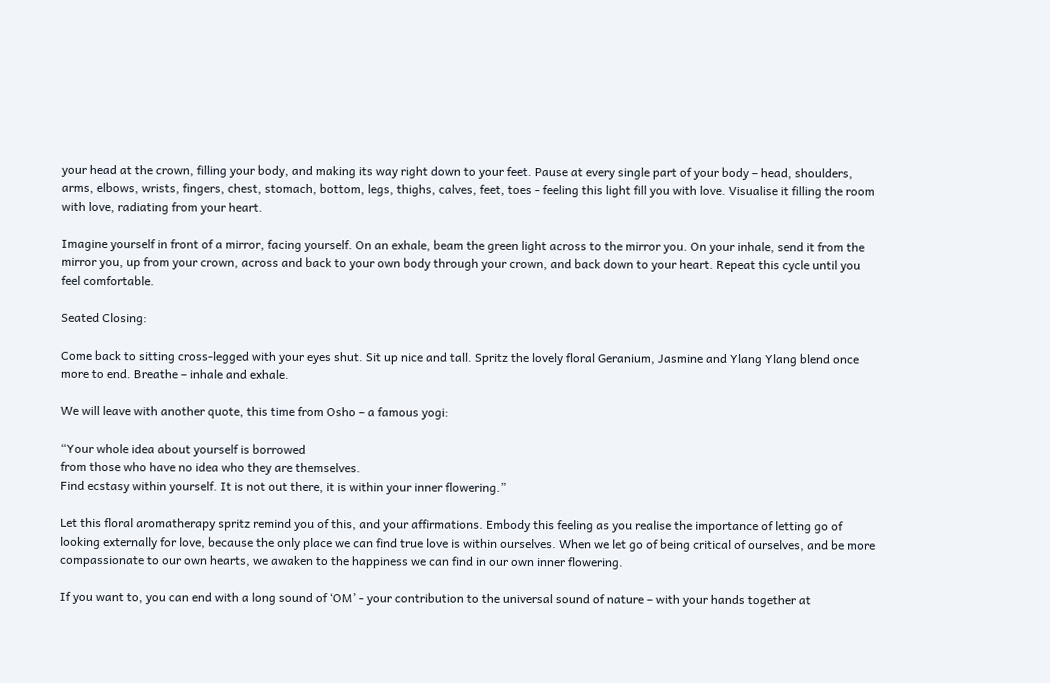your head at the crown, filling your body, and making its way right down to your feet. Pause at every single part of your body – head, shoulders, arms, elbows, wrists, fingers, chest, stomach, bottom, legs, thighs, calves, feet, toes - feeling this light fill you with love. Visualise it filling the room with love, radiating from your heart.

Imagine yourself in front of a mirror, facing yourself. On an exhale, beam the green light across to the mirror you. On your inhale, send it from the mirror you, up from your crown, across and back to your own body through your crown, and back down to your heart. Repeat this cycle until you feel comfortable.

Seated Closing:

Come back to sitting cross-legged with your eyes shut. Sit up nice and tall. Spritz the lovely floral Geranium, Jasmine and Ylang Ylang blend once more to end. Breathe – inhale and exhale.

We will leave with another quote, this time from Osho – a famous yogi:

“Your whole idea about yourself is borrowed
from those who have no idea who they are themselves.
Find ecstasy within yourself. It is not out there, it is within your inner flowering.”

Let this floral aromatherapy spritz remind you of this, and your affirmations. Embody this feeling as you realise the importance of letting go of looking externally for love, because the only place we can find true love is within ourselves. When we let go of being critical of ourselves, and be more compassionate to our own hearts, we awaken to the happiness we can find in our own inner flowering.

If you want to, you can end with a long sound of ‘OM’ - your contribution to the universal sound of nature – with your hands together at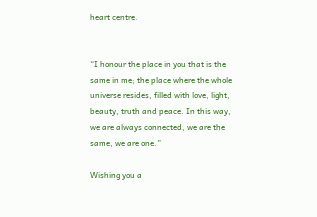heart centre.


“I honour the place in you that is the same in me; the place where the whole universe resides, filled with love, light, beauty, truth and peace. In this way, we are always connected, we are the same, we are one.”

Wishing you a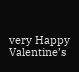very Happy Valentine’s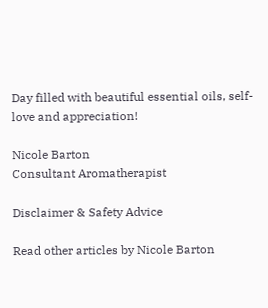Day filled with beautiful essential oils, self-love and appreciation!

Nicole Barton
Consultant Aromatherapist

Disclaimer & Safety Advice

Read other articles by Nicole Barton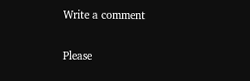Write a comment

Please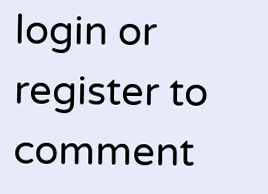login or register to comment